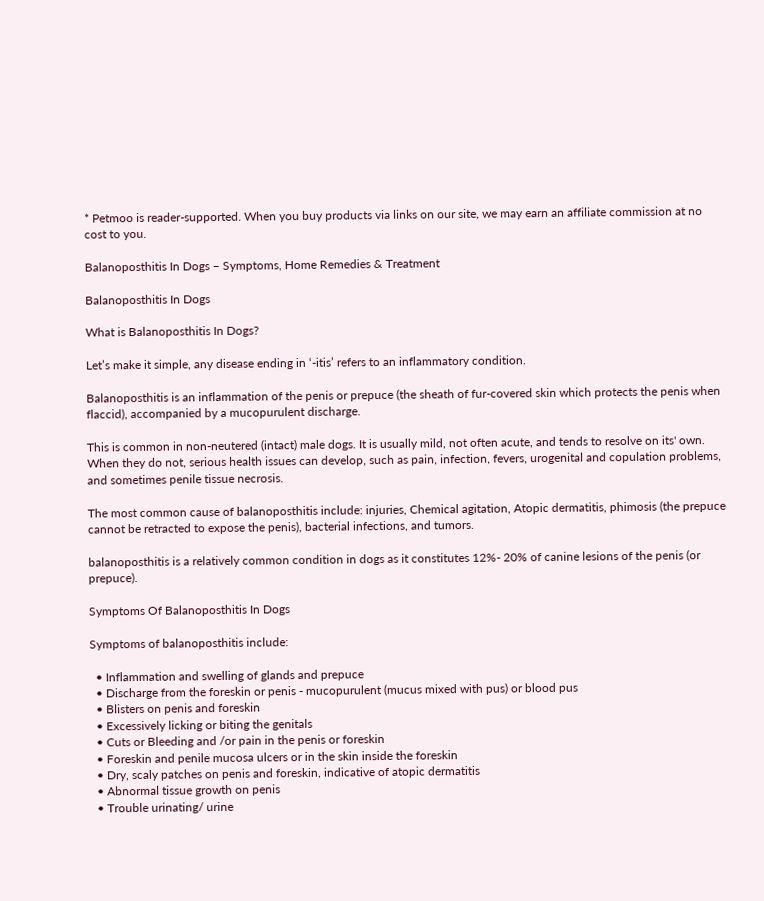* Petmoo is reader-supported. When you buy products via links on our site, we may earn an affiliate commission at no cost to you.

Balanoposthitis In Dogs – Symptoms, Home Remedies & Treatment

Balanoposthitis In Dogs

What is Balanoposthitis In Dogs?

Let’s make it simple, any disease ending in ‘-itis’ refers to an inflammatory condition.

Balanoposthitis is an inflammation of the penis or prepuce (the sheath of fur-covered skin which protects the penis when flaccid), accompanied by a mucopurulent discharge.

This is common in non-neutered (intact) male dogs. It is usually mild, not often acute, and tends to resolve on its' own. When they do not, serious health issues can develop, such as pain, infection, fevers, urogenital and copulation problems, and sometimes penile tissue necrosis.

The most common cause of balanoposthitis include: injuries, Chemical agitation, Atopic dermatitis, phimosis (the prepuce cannot be retracted to expose the penis), bacterial infections, and tumors.

balanoposthitis is a relatively common condition in dogs as it constitutes 12%- 20% of canine lesions of the penis (or prepuce).

Symptoms Of Balanoposthitis In Dogs

Symptoms of balanoposthitis include:

  • Inflammation and swelling of glands and prepuce
  • Discharge from the foreskin or penis - mucopurulent (mucus mixed with pus) or blood pus
  • Blisters on penis and foreskin
  • Excessively licking or biting the genitals
  • Cuts or Bleeding and /or pain in the penis or foreskin
  • Foreskin and penile mucosa ulcers or in the skin inside the foreskin
  • Dry, scaly patches on penis and foreskin, indicative of atopic dermatitis
  • Abnormal tissue growth on penis
  • Trouble urinating/ urine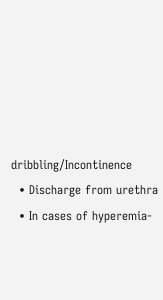dribbling/Incontinence
  • Discharge from urethra
  • In cases of hyperemia-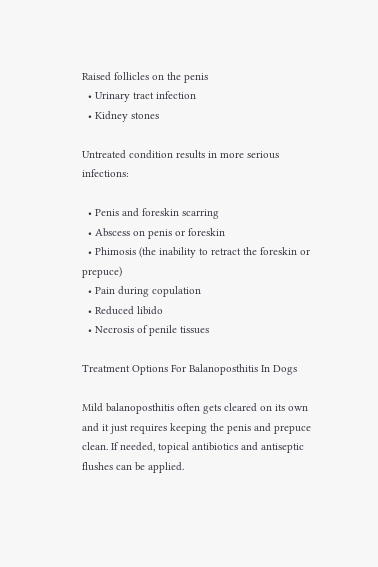Raised follicles on the penis
  • Urinary tract infection
  • Kidney stones

Untreated condition results in more serious infections:

  • Penis and foreskin scarring
  • Abscess on penis or foreskin
  • Phimosis (the inability to retract the foreskin or prepuce)
  • Pain during copulation
  • Reduced libido
  • Necrosis of penile tissues

Treatment Options For Balanoposthitis In Dogs

Mild balanoposthitis often gets cleared on its own and it just requires keeping the penis and prepuce clean. If needed, topical antibiotics and antiseptic flushes can be applied.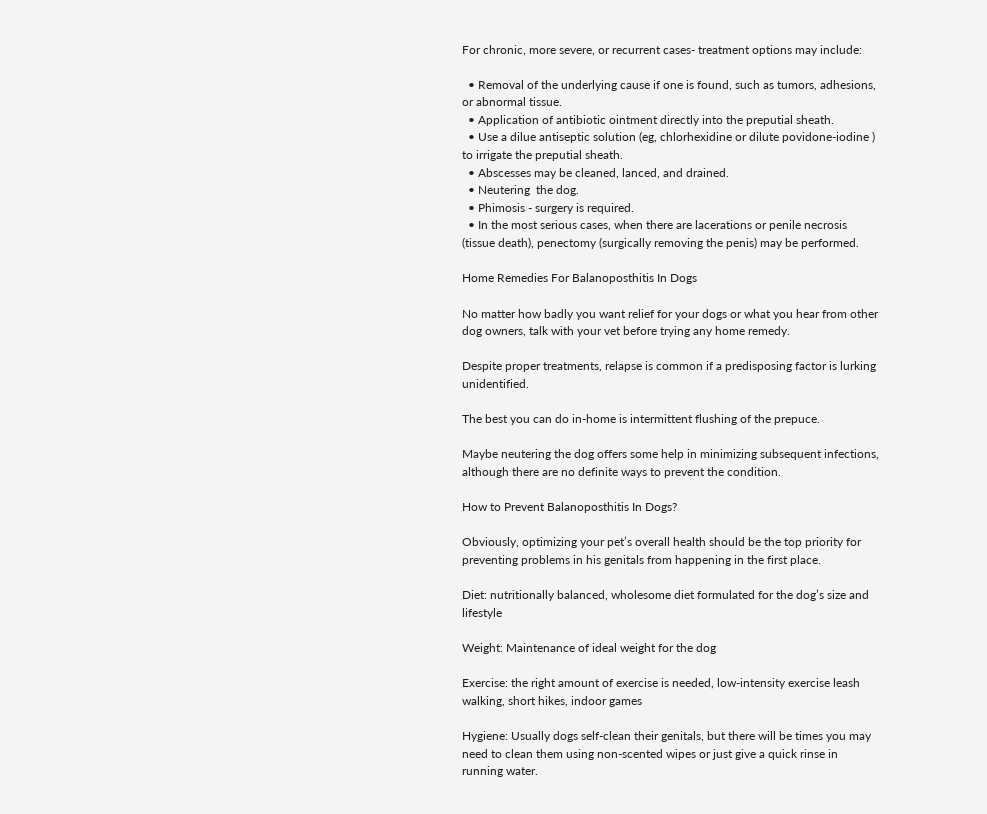For chronic, more severe, or recurrent cases- treatment options may include:

  • Removal of the underlying cause if one is found, such as tumors, adhesions, or abnormal tissue.
  • Application of antibiotic ointment directly into the preputial sheath.
  • Use a dilue antiseptic solution (eg, chlorhexidine or dilute povidone-iodine ) to irrigate the preputial sheath.
  • Abscesses may be cleaned, lanced, and drained.
  • Neutering  the dog.
  • Phimosis - surgery is required.
  • In the most serious cases, when there are lacerations or penile necrosis (tissue death), penectomy (surgically removing the penis) may be performed.

Home Remedies For Balanoposthitis In Dogs

No matter how badly you want relief for your dogs or what you hear from other dog owners, talk with your vet before trying any home remedy.

Despite proper treatments, relapse is common if a predisposing factor is lurking unidentified.

The best you can do in-home is intermittent flushing of the prepuce.

Maybe neutering the dog offers some help in minimizing subsequent infections, although there are no definite ways to prevent the condition.

How to Prevent Balanoposthitis In Dogs?

Obviously, optimizing your pet’s overall health should be the top priority for preventing problems in his genitals from happening in the first place.

Diet: nutritionally balanced, wholesome diet formulated for the dog’s size and lifestyle

Weight: Maintenance of ideal weight for the dog

Exercise: the right amount of exercise is needed, low-intensity exercise leash walking, short hikes, indoor games

Hygiene: Usually dogs self-clean their genitals, but there will be times you may need to clean them using non-scented wipes or just give a quick rinse in running water.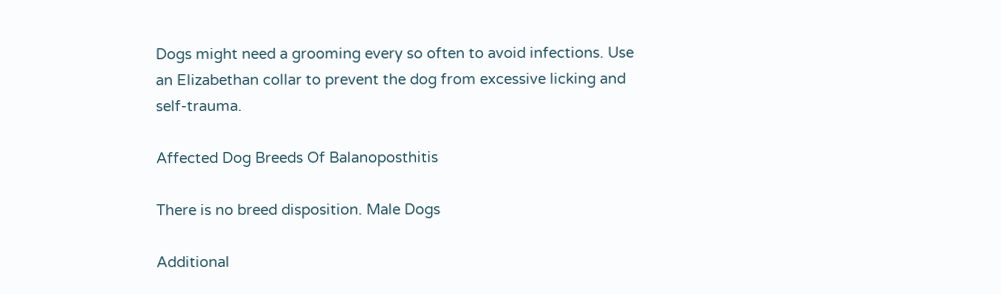Dogs might need a grooming every so often to avoid infections. Use an Elizabethan collar to prevent the dog from excessive licking and self-trauma.

Affected Dog Breeds Of Balanoposthitis

There is no breed disposition. Male Dogs

Additional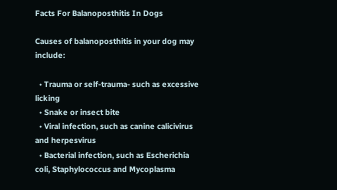Facts For Balanoposthitis In Dogs

Causes of balanoposthitis in your dog may include:

  • Trauma or self-trauma- such as excessive licking
  • Snake or insect bite
  • Viral infection, such as canine calicivirus and herpesvirus
  • Bacterial infection, such as Escherichia coli, Staphylococcus and Mycoplasma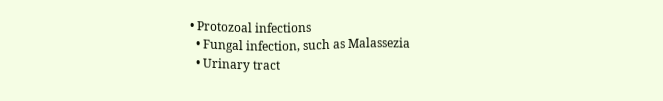• Protozoal infections
  • Fungal infection, such as Malassezia
  • Urinary tract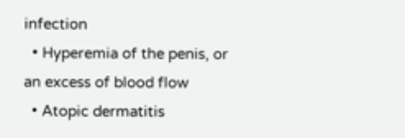infection
  • Hyperemia of the penis, or an excess of blood flow
  • Atopic dermatitis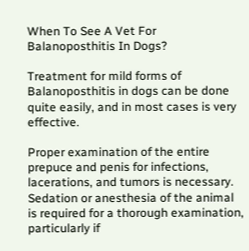When To See A Vet For Balanoposthitis In Dogs?

Treatment for mild forms of Balanoposthitis in dogs can be done quite easily, and in most cases is very effective.

Proper examination of the entire prepuce and penis for infections, lacerations, and tumors is necessary. Sedation or anesthesia of the animal is required for a thorough examination, particularly if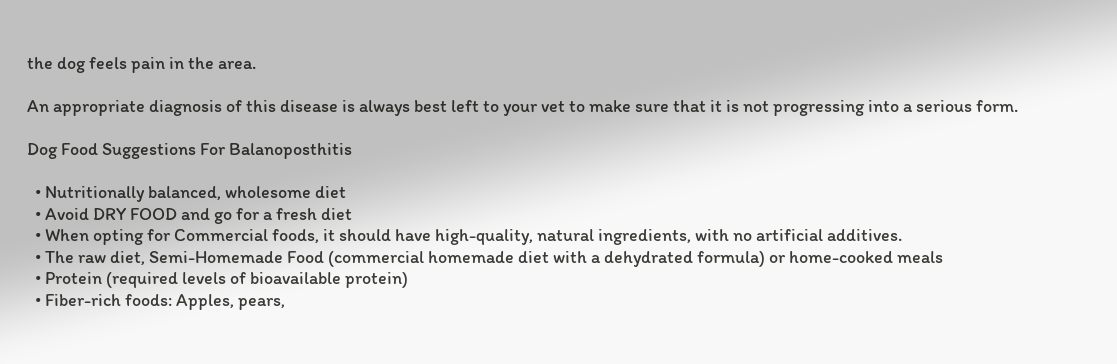the dog feels pain in the area.

An appropriate diagnosis of this disease is always best left to your vet to make sure that it is not progressing into a serious form.

Dog Food Suggestions For Balanoposthitis

  • Nutritionally balanced, wholesome diet
  • Avoid DRY FOOD and go for a fresh diet
  • When opting for Commercial foods, it should have high-quality, natural ingredients, with no artificial additives.
  • The raw diet, Semi-Homemade Food (commercial homemade diet with a dehydrated formula) or home-cooked meals
  • Protein (required levels of bioavailable protein)
  • Fiber-rich foods: Apples, pears,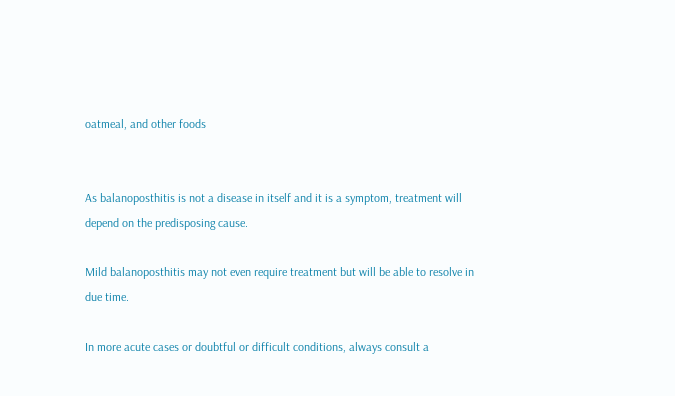oatmeal, and other foods


As balanoposthitis is not a disease in itself and it is a symptom, treatment will depend on the predisposing cause.

Mild balanoposthitis may not even require treatment but will be able to resolve in due time.

In more acute cases or doubtful or difficult conditions, always consult a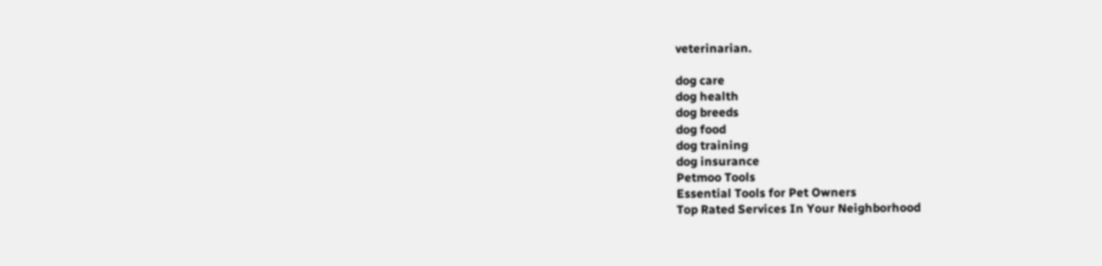veterinarian.

dog care
dog health
dog breeds
dog food
dog training
dog insurance
Petmoo Tools
Essential Tools for Pet Owners
Top Rated Services In Your Neighborhood